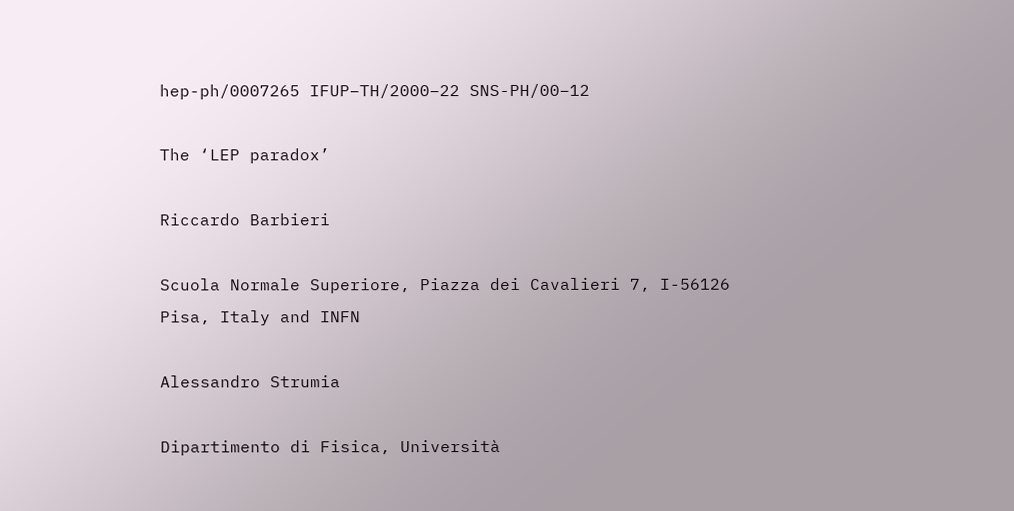hep-ph/0007265 IFUP–TH/2000–22 SNS-PH/00–12

The ‘LEP paradox’

Riccardo Barbieri

Scuola Normale Superiore, Piazza dei Cavalieri 7, I-56126 Pisa, Italy and INFN

Alessandro Strumia

Dipartimento di Fisica, Università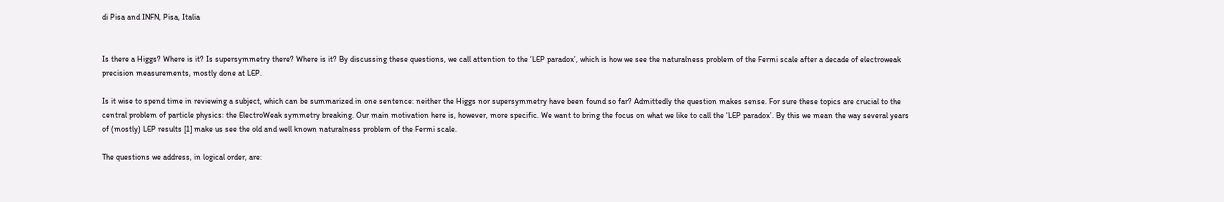di Pisa and INFN, Pisa, Italia


Is there a Higgs? Where is it? Is supersymmetry there? Where is it? By discussing these questions, we call attention to the ‘LEP paradox’, which is how we see the naturalness problem of the Fermi scale after a decade of electroweak precision measurements, mostly done at LEP.

Is it wise to spend time in reviewing a subject, which can be summarized in one sentence: neither the Higgs nor supersymmetry have been found so far? Admittedly the question makes sense. For sure these topics are crucial to the central problem of particle physics: the ElectroWeak symmetry breaking. Our main motivation here is, however, more specific. We want to bring the focus on what we like to call the ‘LEP paradox’. By this we mean the way several years of (mostly) LEP results [1] make us see the old and well known naturalness problem of the Fermi scale.

The questions we address, in logical order, are: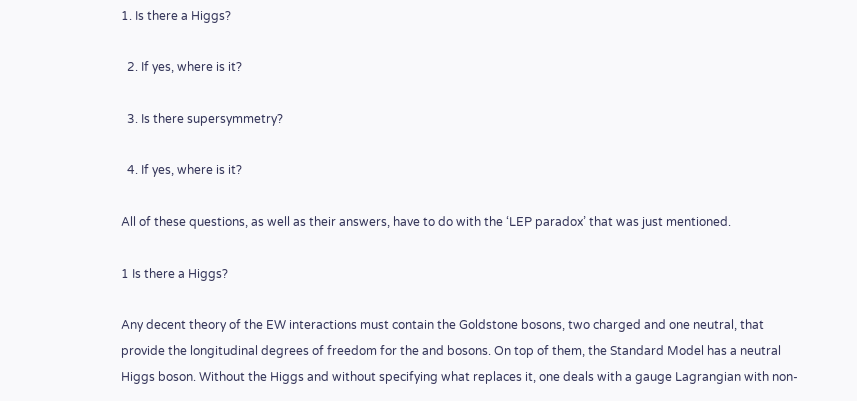1. Is there a Higgs?

  2. If yes, where is it?

  3. Is there supersymmetry?

  4. If yes, where is it?

All of these questions, as well as their answers, have to do with the ‘LEP paradox’ that was just mentioned.

1 Is there a Higgs?

Any decent theory of the EW interactions must contain the Goldstone bosons, two charged and one neutral, that provide the longitudinal degrees of freedom for the and bosons. On top of them, the Standard Model has a neutral Higgs boson. Without the Higgs and without specifying what replaces it, one deals with a gauge Lagrangian with non-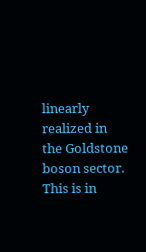linearly realized in the Goldstone boson sector. This is in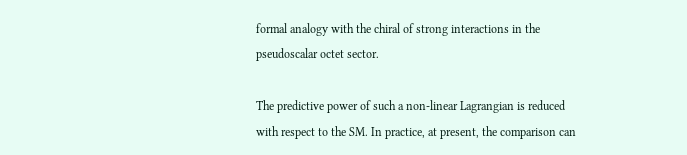formal analogy with the chiral of strong interactions in the pseudoscalar octet sector.

The predictive power of such a non-linear Lagrangian is reduced with respect to the SM. In practice, at present, the comparison can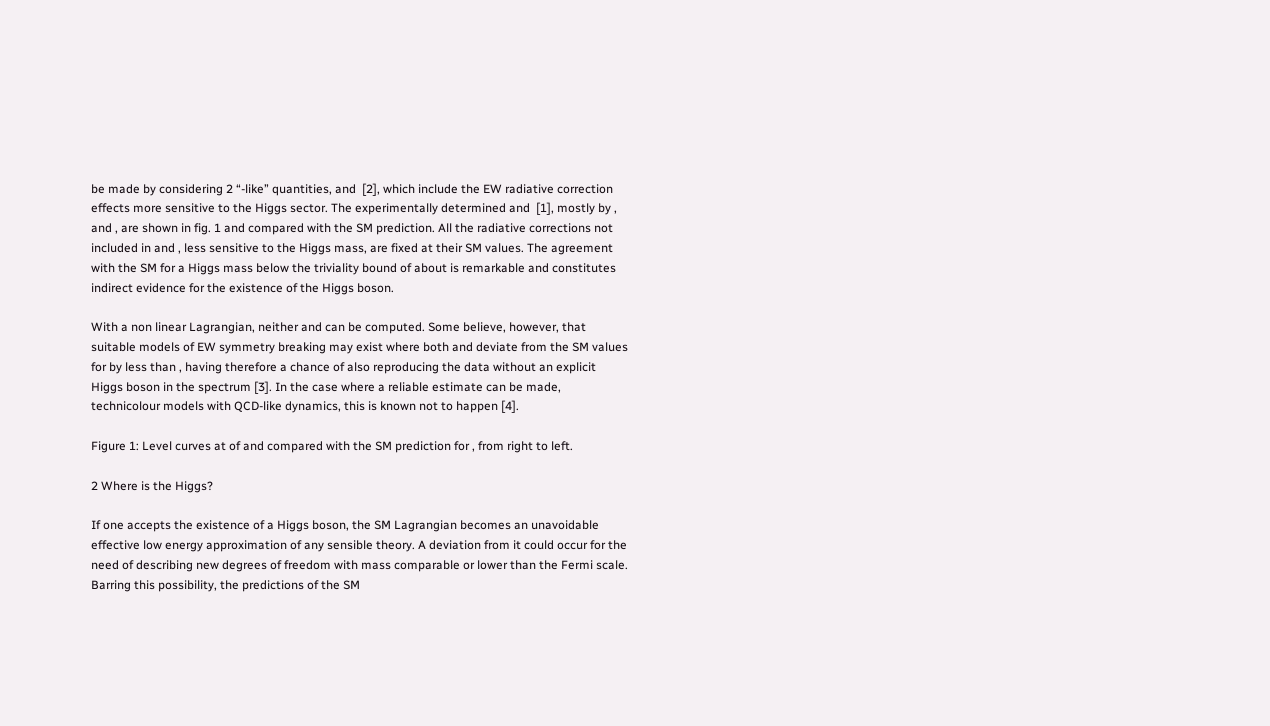be made by considering 2 “-like” quantities, and  [2], which include the EW radiative correction effects more sensitive to the Higgs sector. The experimentally determined and  [1], mostly by , and , are shown in fig. 1 and compared with the SM prediction. All the radiative corrections not included in and , less sensitive to the Higgs mass, are fixed at their SM values. The agreement with the SM for a Higgs mass below the triviality bound of about is remarkable and constitutes indirect evidence for the existence of the Higgs boson.

With a non linear Lagrangian, neither and can be computed. Some believe, however, that suitable models of EW symmetry breaking may exist where both and deviate from the SM values for by less than , having therefore a chance of also reproducing the data without an explicit Higgs boson in the spectrum [3]. In the case where a reliable estimate can be made, technicolour models with QCD-like dynamics, this is known not to happen [4].

Figure 1: Level curves at of and compared with the SM prediction for , from right to left.

2 Where is the Higgs?

If one accepts the existence of a Higgs boson, the SM Lagrangian becomes an unavoidable effective low energy approximation of any sensible theory. A deviation from it could occur for the need of describing new degrees of freedom with mass comparable or lower than the Fermi scale. Barring this possibility, the predictions of the SM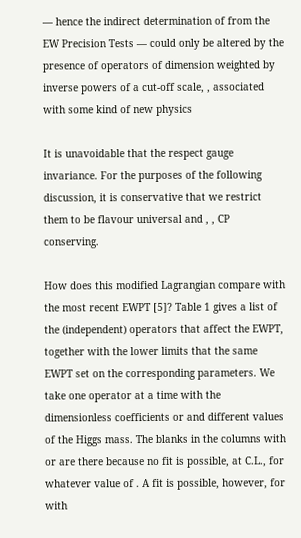— hence the indirect determination of from the EW Precision Tests — could only be altered by the presence of operators of dimension weighted by inverse powers of a cut-off scale, , associated with some kind of new physics

It is unavoidable that the respect gauge invariance. For the purposes of the following discussion, it is conservative that we restrict them to be flavour universal and , , CP conserving.

How does this modified Lagrangian compare with the most recent EWPT [5]? Table 1 gives a list of the (independent) operators that affect the EWPT, together with the lower limits that the same EWPT set on the corresponding parameters. We take one operator at a time with the dimensionless coefficients or and different values of the Higgs mass. The blanks in the columns with or are there because no fit is possible, at C.L., for whatever value of . A fit is possible, however, for with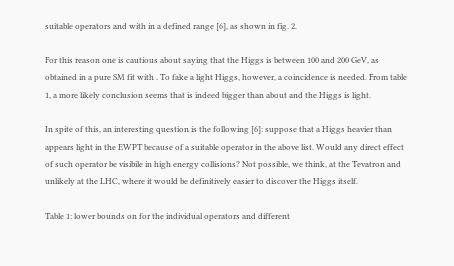suitable operators and with in a defined range [6], as shown in fig. 2.

For this reason one is cautious about saying that the Higgs is between 100 and 200 GeV, as obtained in a pure SM fit with . To fake a light Higgs, however, a coincidence is needed. From table 1, a more likely conclusion seems that is indeed bigger than about and the Higgs is light.

In spite of this, an interesting question is the following [6]: suppose that a Higgs heavier than appears light in the EWPT because of a suitable operator in the above list. Would any direct effect of such operator be visibile in high energy collisions? Not possible, we think, at the Tevatron and unlikely at the LHC, where it would be definitively easier to discover the Higgs itself.

Table 1: lower bounds on for the individual operators and different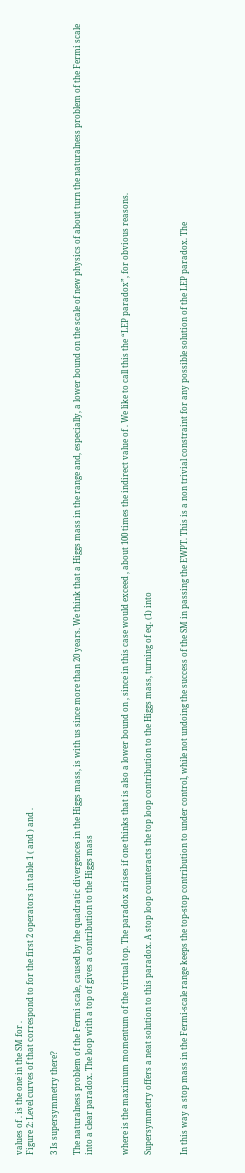values of . is the one in the SM for .
Figure 2: Level curves of that correspond to for the first 2 operators in table 1 ( and ) and .

3 Is supersymmetry there?

The naturalness problem of the Fermi scale, caused by the quadratic divergences in the Higgs mass, is with us since more than 20 years. We think that a Higgs mass in the range and, especially, a lower bound on the scale of new physics of about turn the naturalness problem of the Fermi scale into a clear paradox. The loop with a top of gives a contribution to the Higgs mass


where is the maximum momentum of the virtual top. The paradox arises if one thinks that is also a lower bound on , since in this case would exceed , about 100 times the indirect value of . We like to call this the “LEP paradox”, for obvious reasons.

Supersymmetry offers a neat solution to this paradox. A stop loop counteracts the top loop contribution to the Higgs mass, turning of eq. (1) into


In this way a stop mass in the Fermi-scale range keeps the top-stop contribution to under control, while not undoing the success of the SM in passing the EWPT. This is a non trivial constraint for any possible solution of the LEP paradox. The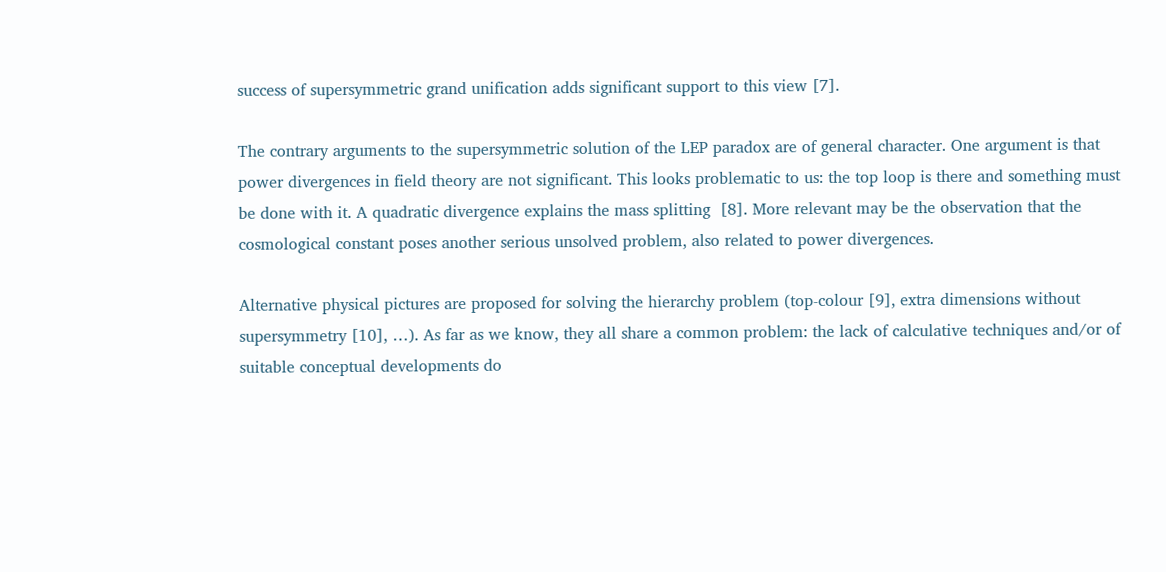success of supersymmetric grand unification adds significant support to this view [7].

The contrary arguments to the supersymmetric solution of the LEP paradox are of general character. One argument is that power divergences in field theory are not significant. This looks problematic to us: the top loop is there and something must be done with it. A quadratic divergence explains the mass splitting  [8]. More relevant may be the observation that the cosmological constant poses another serious unsolved problem, also related to power divergences.

Alternative physical pictures are proposed for solving the hierarchy problem (top-colour [9], extra dimensions without supersymmetry [10], …). As far as we know, they all share a common problem: the lack of calculative techniques and/or of suitable conceptual developments do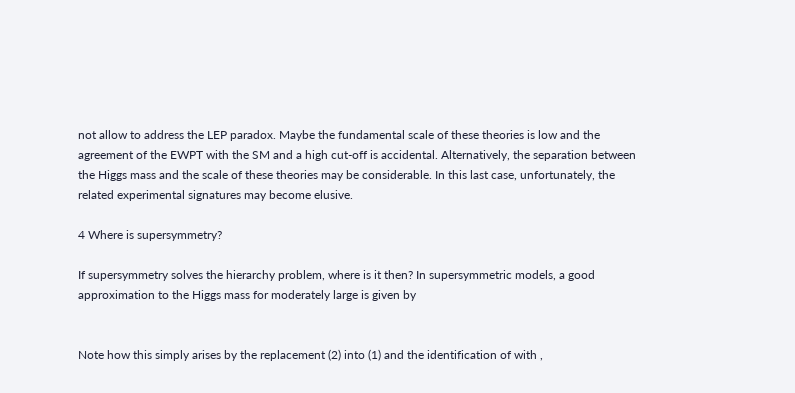not allow to address the LEP paradox. Maybe the fundamental scale of these theories is low and the agreement of the EWPT with the SM and a high cut-off is accidental. Alternatively, the separation between the Higgs mass and the scale of these theories may be considerable. In this last case, unfortunately, the related experimental signatures may become elusive.

4 Where is supersymmetry?

If supersymmetry solves the hierarchy problem, where is it then? In supersymmetric models, a good approximation to the Higgs mass for moderately large is given by


Note how this simply arises by the replacement (2) into (1) and the identification of with ,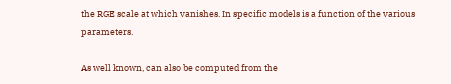the RGE scale at which vanishes. In specific models is a function of the various parameters.

As well known, can also be computed from the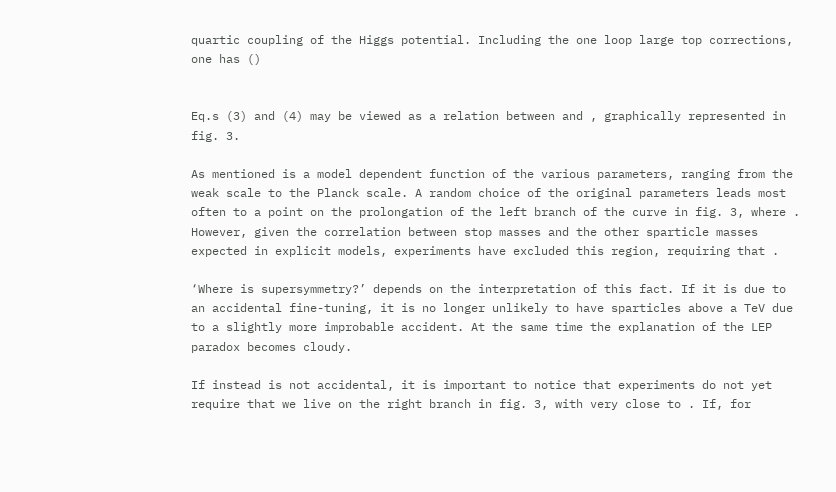quartic coupling of the Higgs potential. Including the one loop large top corrections, one has ()


Eq.s (3) and (4) may be viewed as a relation between and , graphically represented in fig. 3.

As mentioned is a model dependent function of the various parameters, ranging from the weak scale to the Planck scale. A random choice of the original parameters leads most often to a point on the prolongation of the left branch of the curve in fig. 3, where . However, given the correlation between stop masses and the other sparticle masses expected in explicit models, experiments have excluded this region, requiring that .

‘Where is supersymmetry?’ depends on the interpretation of this fact. If it is due to an accidental fine-tuning, it is no longer unlikely to have sparticles above a TeV due to a slightly more improbable accident. At the same time the explanation of the LEP paradox becomes cloudy.

If instead is not accidental, it is important to notice that experiments do not yet require that we live on the right branch in fig. 3, with very close to . If, for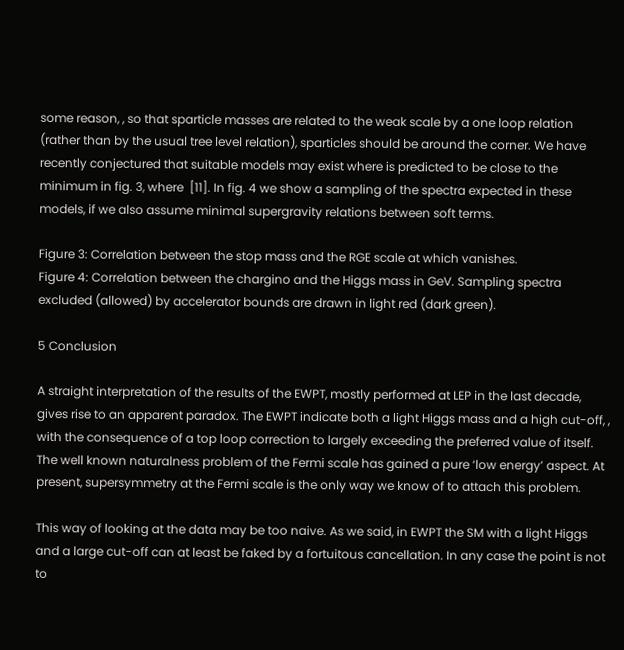some reason, , so that sparticle masses are related to the weak scale by a one loop relation (rather than by the usual tree level relation), sparticles should be around the corner. We have recently conjectured that suitable models may exist where is predicted to be close to the minimum in fig. 3, where  [11]. In fig. 4 we show a sampling of the spectra expected in these models, if we also assume minimal supergravity relations between soft terms.

Figure 3: Correlation between the stop mass and the RGE scale at which vanishes.
Figure 4: Correlation between the chargino and the Higgs mass in GeV. Sampling spectra excluded (allowed) by accelerator bounds are drawn in light red (dark green).

5 Conclusion

A straight interpretation of the results of the EWPT, mostly performed at LEP in the last decade, gives rise to an apparent paradox. The EWPT indicate both a light Higgs mass and a high cut-off, , with the consequence of a top loop correction to largely exceeding the preferred value of itself. The well known naturalness problem of the Fermi scale has gained a pure ‘low energy’ aspect. At present, supersymmetry at the Fermi scale is the only way we know of to attach this problem.

This way of looking at the data may be too naive. As we said, in EWPT the SM with a light Higgs and a large cut-off can at least be faked by a fortuitous cancellation. In any case the point is not to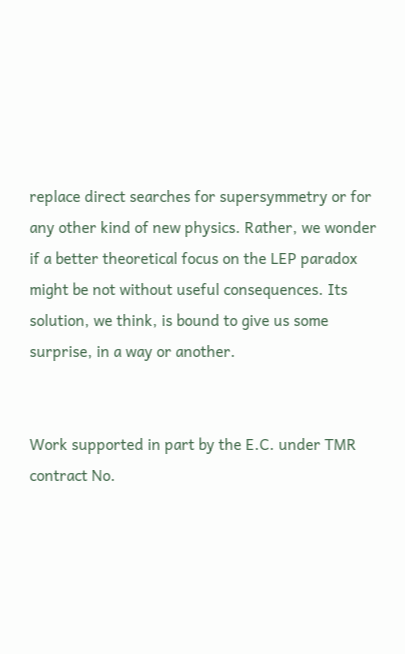replace direct searches for supersymmetry or for any other kind of new physics. Rather, we wonder if a better theoretical focus on the LEP paradox might be not without useful consequences. Its solution, we think, is bound to give us some surprise, in a way or another.


Work supported in part by the E.C. under TMR contract No.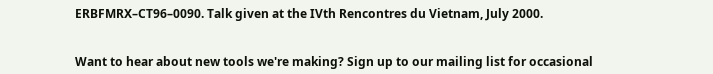ERBFMRX–CT96–0090. Talk given at the IVth Rencontres du Vietnam, July 2000.


Want to hear about new tools we're making? Sign up to our mailing list for occasional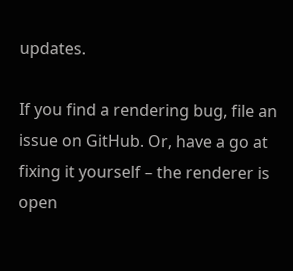updates.

If you find a rendering bug, file an issue on GitHub. Or, have a go at fixing it yourself – the renderer is open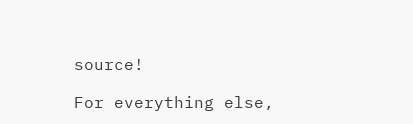source!

For everything else,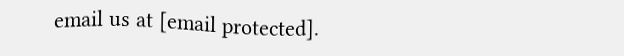email us at [email protected].